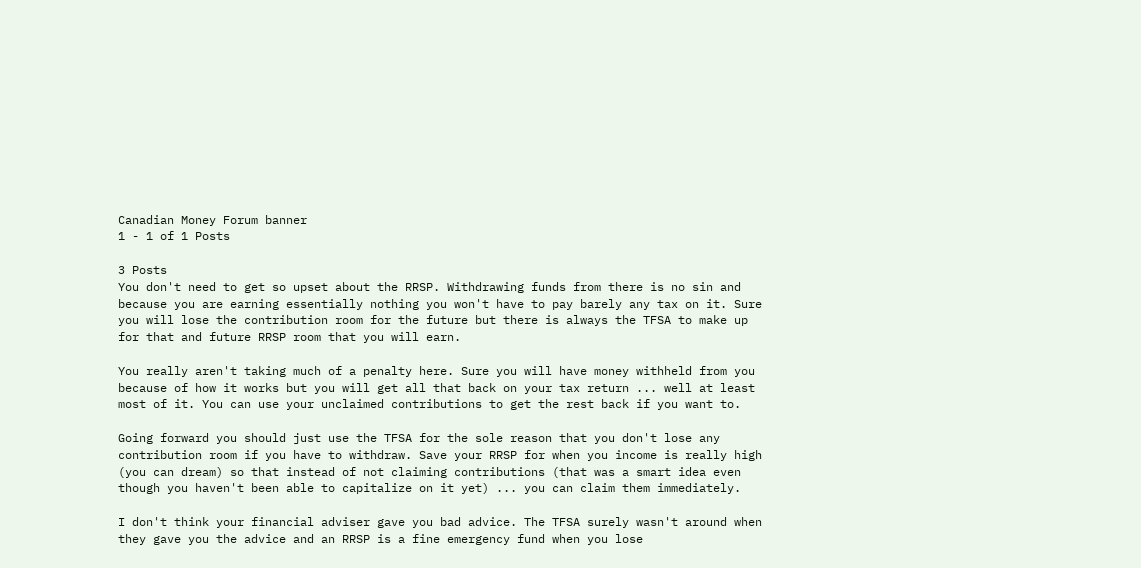Canadian Money Forum banner
1 - 1 of 1 Posts

3 Posts
You don't need to get so upset about the RRSP. Withdrawing funds from there is no sin and because you are earning essentially nothing you won't have to pay barely any tax on it. Sure you will lose the contribution room for the future but there is always the TFSA to make up for that and future RRSP room that you will earn.

You really aren't taking much of a penalty here. Sure you will have money withheld from you because of how it works but you will get all that back on your tax return ... well at least most of it. You can use your unclaimed contributions to get the rest back if you want to.

Going forward you should just use the TFSA for the sole reason that you don't lose any contribution room if you have to withdraw. Save your RRSP for when you income is really high (you can dream) so that instead of not claiming contributions (that was a smart idea even though you haven't been able to capitalize on it yet) ... you can claim them immediately.

I don't think your financial adviser gave you bad advice. The TFSA surely wasn't around when they gave you the advice and an RRSP is a fine emergency fund when you lose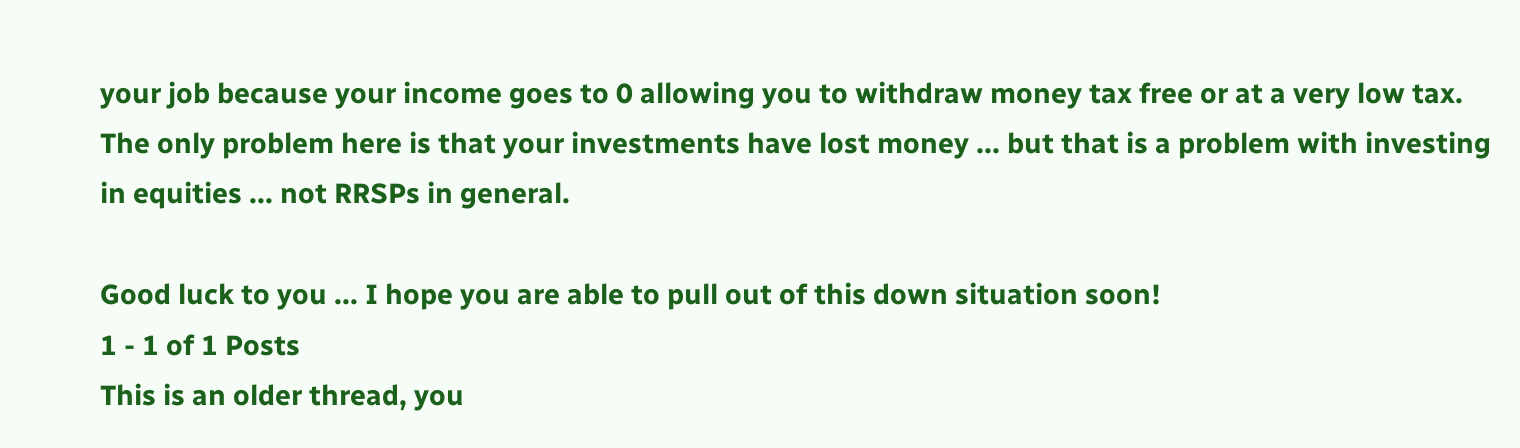your job because your income goes to 0 allowing you to withdraw money tax free or at a very low tax. The only problem here is that your investments have lost money ... but that is a problem with investing in equities ... not RRSPs in general.

Good luck to you ... I hope you are able to pull out of this down situation soon!
1 - 1 of 1 Posts
This is an older thread, you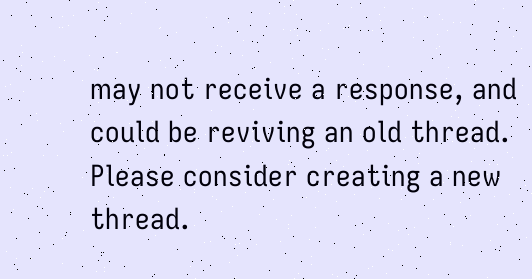may not receive a response, and could be reviving an old thread. Please consider creating a new thread.